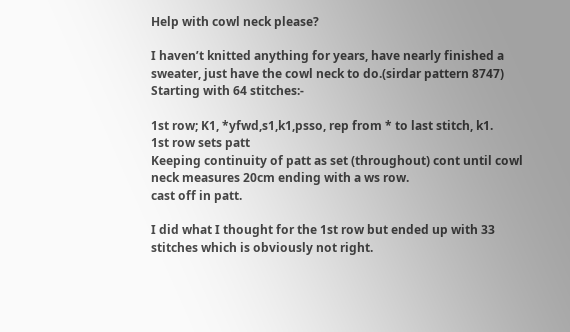Help with cowl neck please?

I haven’t knitted anything for years, have nearly finished a sweater, just have the cowl neck to do.(sirdar pattern 8747) Starting with 64 stitches:-

1st row; K1, *yfwd,s1,k1,psso, rep from * to last stitch, k1.
1st row sets patt
Keeping continuity of patt as set (throughout) cont until cowl neck measures 20cm ending with a ws row.
cast off in patt.

I did what I thought for the 1st row but ended up with 33 stitches which is obviously not right.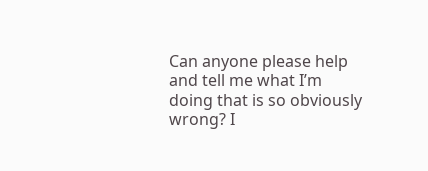Can anyone please help and tell me what I’m doing that is so obviously wrong? I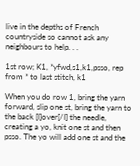live in the depths of French countryside so cannot ask any neighbours to help. . .

1st row; K1, *yfwd,s1,k1,psso, rep from * to last stitch, k1

When you do row 1, bring the yarn forward, slip one st, bring the yarn to the back [I]over[/I] the needle, creating a yo, knit one st and then psso. The yo will add one st and the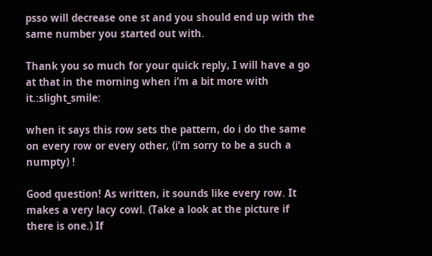psso will decrease one st and you should end up with the same number you started out with.

Thank you so much for your quick reply, I will have a go at that in the morning when i’m a bit more with it.:slight_smile:

when it says this row sets the pattern, do i do the same on every row or every other, (i’m sorry to be a such a numpty) !

Good question! As written, it sounds like every row. It makes a very lacy cowl. (Take a look at the picture if there is one.) If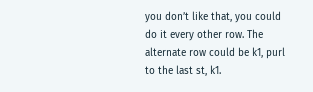you don’t like that, you could do it every other row. The alternate row could be k1, purl to the last st, k1.